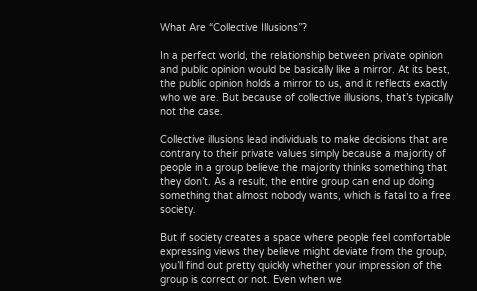What Are “Collective Illusions”?

In a perfect world, the relationship between private opinion and public opinion would be basically like a mirror. At its best, the public opinion holds a mirror to us, and it reflects exactly who we are. But because of collective illusions, that’s typically not the case.

Collective illusions lead individuals to make decisions that are contrary to their private values simply because a majority of people in a group believe the majority thinks something that they don’t. As a result, the entire group can end up doing something that almost nobody wants, which is fatal to a free society.

But if society creates a space where people feel comfortable expressing views they believe might deviate from the group, you’ll find out pretty quickly whether your impression of the group is correct or not. Even when we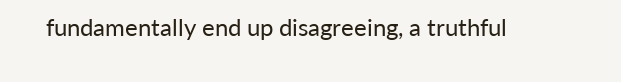fundamentally end up disagreeing, a truthful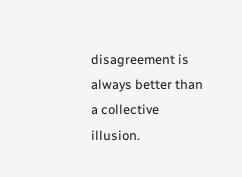disagreement is always better than a collective illusion.